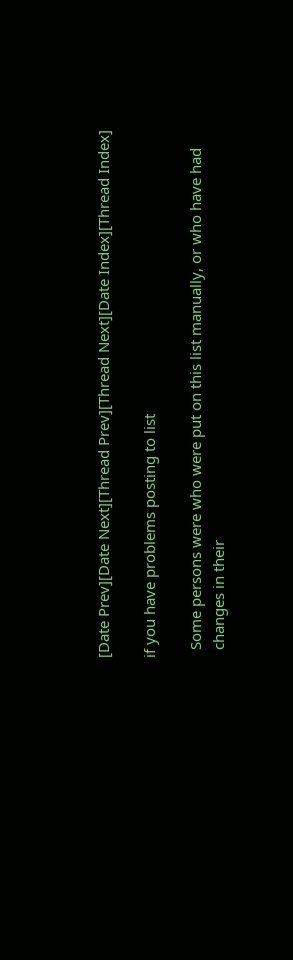[Date Prev][Date Next][Thread Prev][Thread Next][Date Index][Thread Index]

if you have problems posting to list

  Some persons were who were put on this list manually, or who have had
  changes in their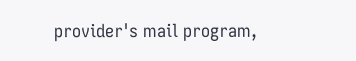provider's mail program,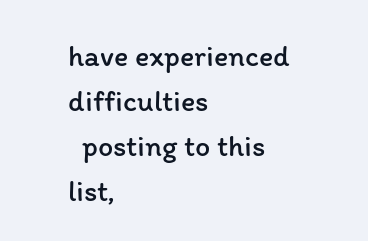have experienced difficulties
  posting to this list,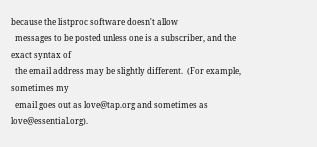because the listproc software doesn't allow
  messages to be posted unless one is a subscriber, and the exact syntax of
  the email address may be slightly different.  (For example, sometimes my
  email goes out as love@tap.org and sometimes as love@essential.org).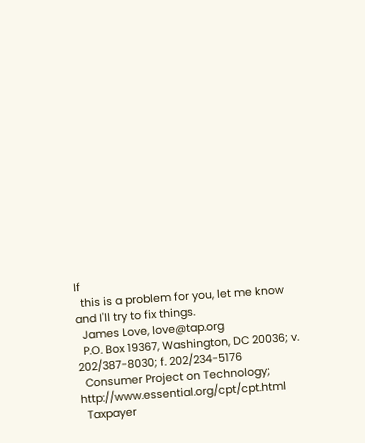If
  this is a problem for you, let me know and I'll try to fix things.
  James Love, love@tap.org
  P.O. Box 19367, Washington, DC 20036; v. 202/387-8030; f. 202/234-5176
  Consumer Project on Technology; http://www.essential.org/cpt/cpt.html
  Taxpayer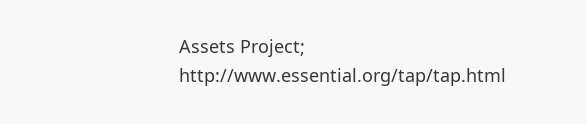Assets Project; http://www.essential.org/tap/tap.html